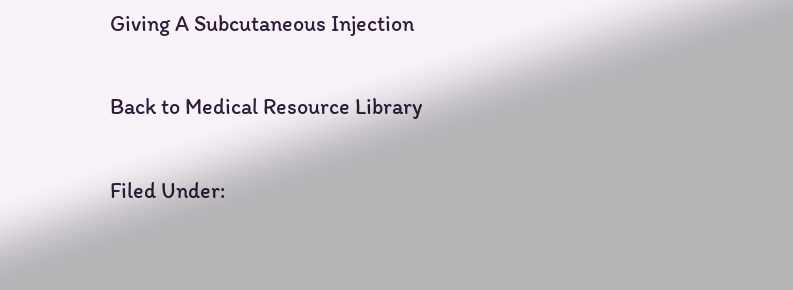Giving A Subcutaneous Injection

Back to Medical Resource Library

Filed Under: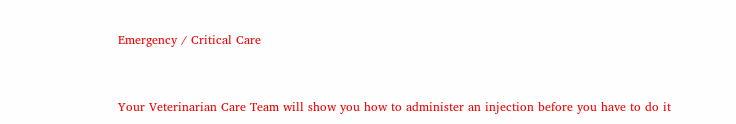Emergency / Critical Care


Your Veterinarian Care Team will show you how to administer an injection before you have to do it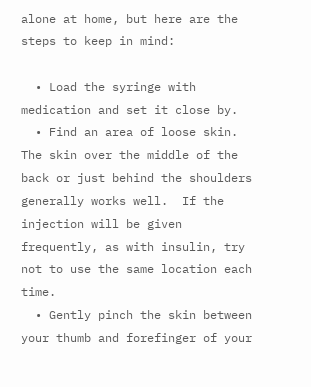alone at home, but here are the steps to keep in mind:

  • Load the syringe with medication and set it close by.
  • Find an area of loose skin.  The skin over the middle of the back or just behind the shoulders generally works well.  If the injection will be given frequently, as with insulin, try not to use the same location each time.
  • Gently pinch the skin between your thumb and forefinger of your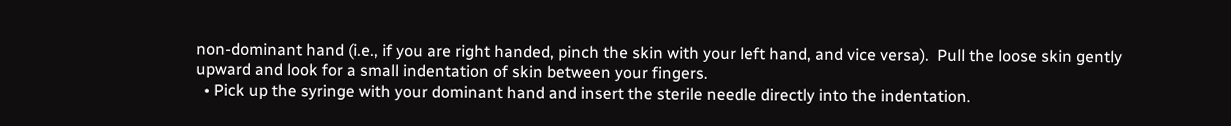non-dominant hand (i.e., if you are right handed, pinch the skin with your left hand, and vice versa).  Pull the loose skin gently upward and look for a small indentation of skin between your fingers.
  • Pick up the syringe with your dominant hand and insert the sterile needle directly into the indentation.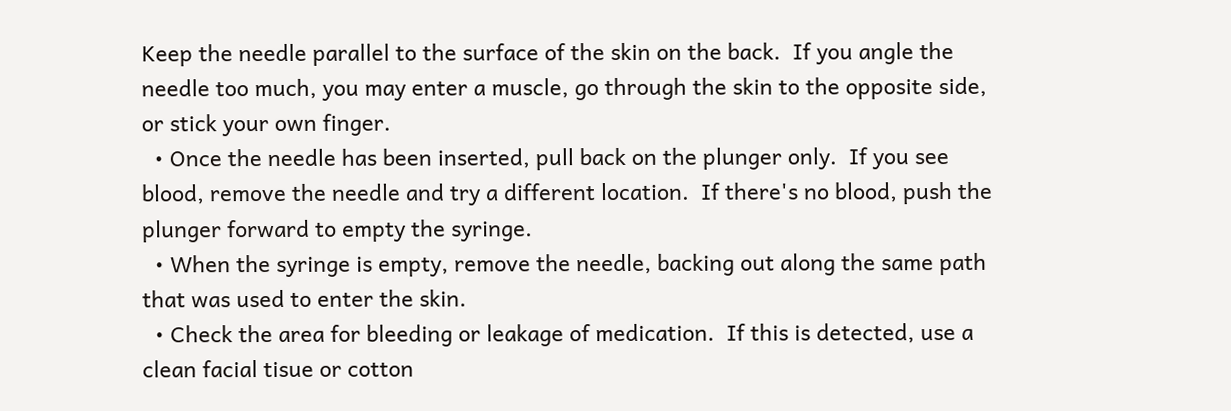Keep the needle parallel to the surface of the skin on the back.  If you angle the needle too much, you may enter a muscle, go through the skin to the opposite side, or stick your own finger.
  • Once the needle has been inserted, pull back on the plunger only.  If you see blood, remove the needle and try a different location.  If there's no blood, push the plunger forward to empty the syringe.
  • When the syringe is empty, remove the needle, backing out along the same path that was used to enter the skin.
  • Check the area for bleeding or leakage of medication.  If this is detected, use a clean facial tisue or cotton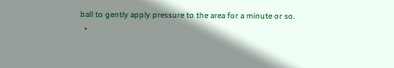ball to gently apply pressure to the area for a minute or so.
  •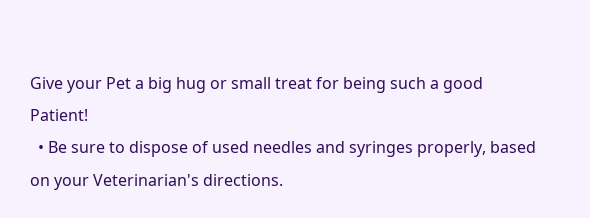Give your Pet a big hug or small treat for being such a good Patient!
  • Be sure to dispose of used needles and syringes properly, based on your Veterinarian's directions.